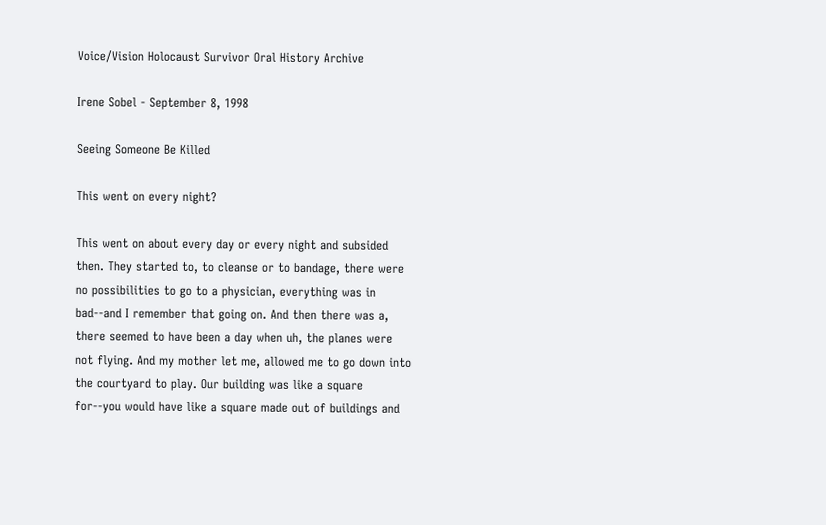Voice/Vision Holocaust Survivor Oral History Archive

Irene Sobel - September 8, 1998

Seeing Someone Be Killed

This went on every night?

This went on about every day or every night and subsided then. They started to, to cleanse or to bandage, there were no possibilities to go to a physician, everything was in bad--and I remember that going on. And then there was a, there seemed to have been a day when uh, the planes were not flying. And my mother let me, allowed me to go down into the courtyard to play. Our building was like a square for--you would have like a square made out of buildings and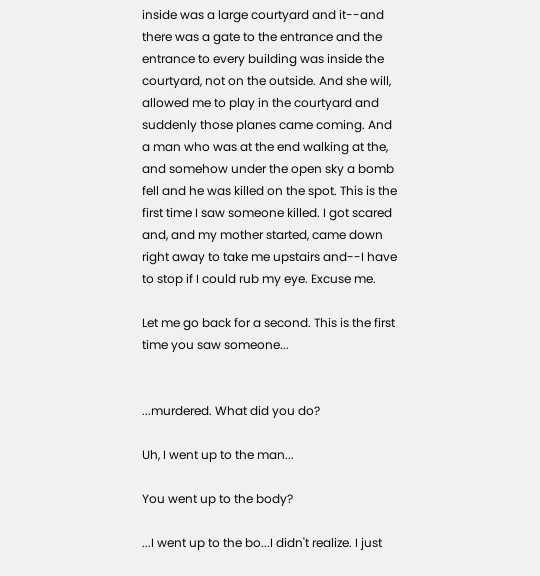inside was a large courtyard and it--and there was a gate to the entrance and the entrance to every building was inside the courtyard, not on the outside. And she will, allowed me to play in the courtyard and suddenly those planes came coming. And a man who was at the end walking at the, and somehow under the open sky a bomb fell and he was killed on the spot. This is the first time I saw someone killed. I got scared and, and my mother started, came down right away to take me upstairs and--I have to stop if I could rub my eye. Excuse me.

Let me go back for a second. This is the first time you saw someone...


...murdered. What did you do?

Uh, I went up to the man...

You went up to the body?

...I went up to the bo...I didn't realize. I just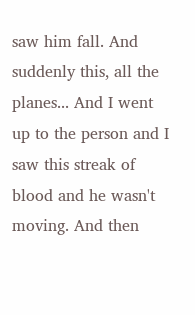saw him fall. And suddenly this, all the planes... And I went up to the person and I saw this streak of blood and he wasn't moving. And then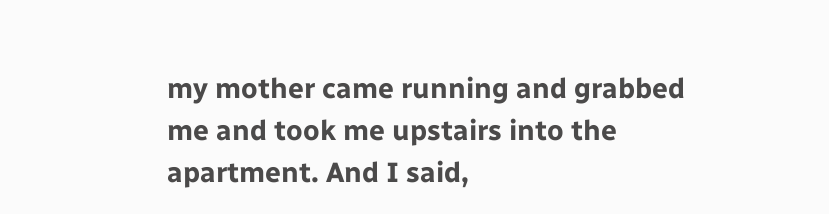my mother came running and grabbed me and took me upstairs into the apartment. And I said,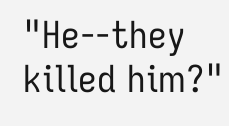"He--they killed him?"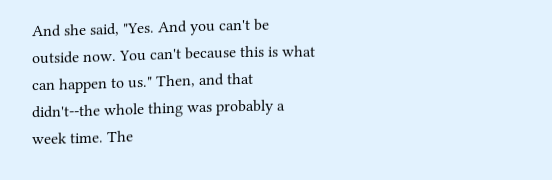And she said, "Yes. And you can't be outside now. You can't because this is what can happen to us." Then, and that didn't--the whole thing was probably a week time. The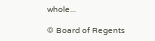whole...

© Board of Regents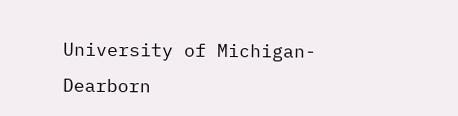University of Michigan-Dearborn